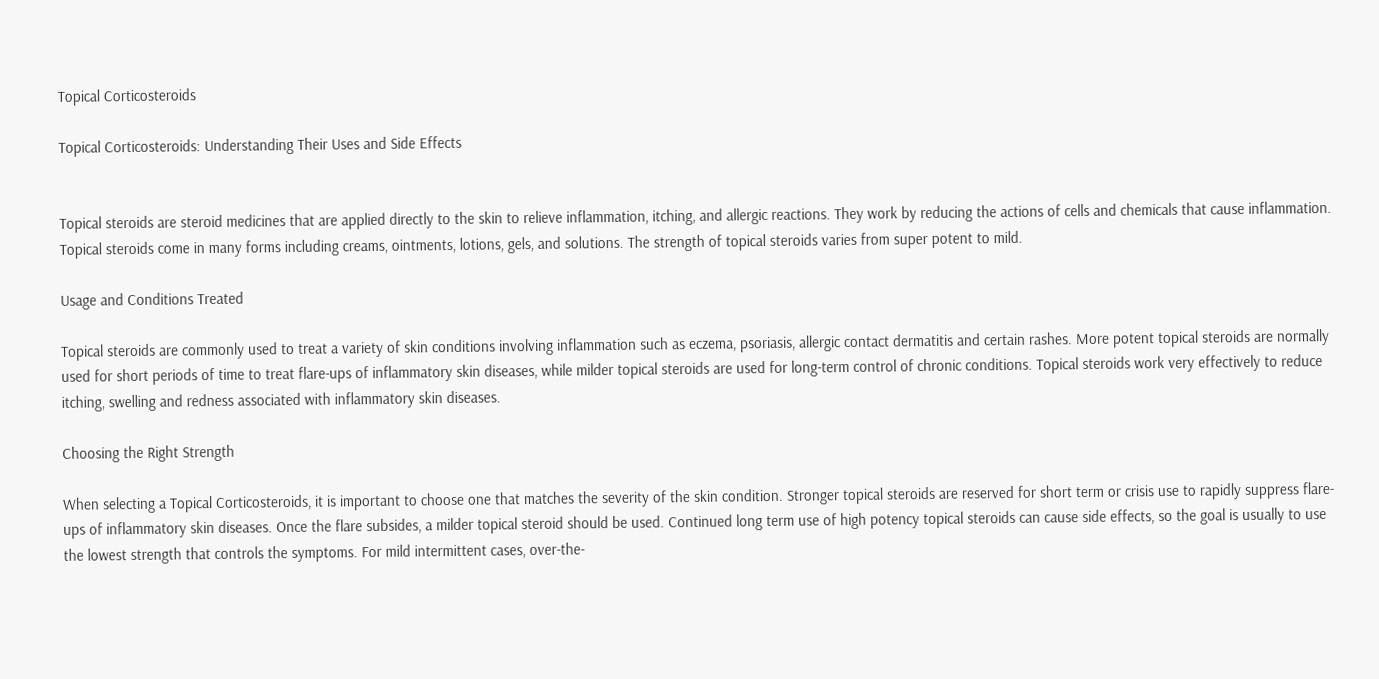Topical Corticosteroids

Topical Corticosteroids: Understanding Their Uses and Side Effects


Topical steroids are steroid medicines that are applied directly to the skin to relieve inflammation, itching, and allergic reactions. They work by reducing the actions of cells and chemicals that cause inflammation. Topical steroids come in many forms including creams, ointments, lotions, gels, and solutions. The strength of topical steroids varies from super potent to mild.

Usage and Conditions Treated

Topical steroids are commonly used to treat a variety of skin conditions involving inflammation such as eczema, psoriasis, allergic contact dermatitis and certain rashes. More potent topical steroids are normally used for short periods of time to treat flare-ups of inflammatory skin diseases, while milder topical steroids are used for long-term control of chronic conditions. Topical steroids work very effectively to reduce itching, swelling and redness associated with inflammatory skin diseases.

Choosing the Right Strength

When selecting a Topical Corticosteroids, it is important to choose one that matches the severity of the skin condition. Stronger topical steroids are reserved for short term or crisis use to rapidly suppress flare-ups of inflammatory skin diseases. Once the flare subsides, a milder topical steroid should be used. Continued long term use of high potency topical steroids can cause side effects, so the goal is usually to use the lowest strength that controls the symptoms. For mild intermittent cases, over-the-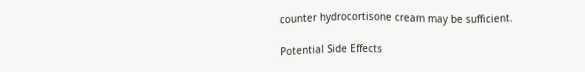counter hydrocortisone cream may be sufficient.

Potential Side Effects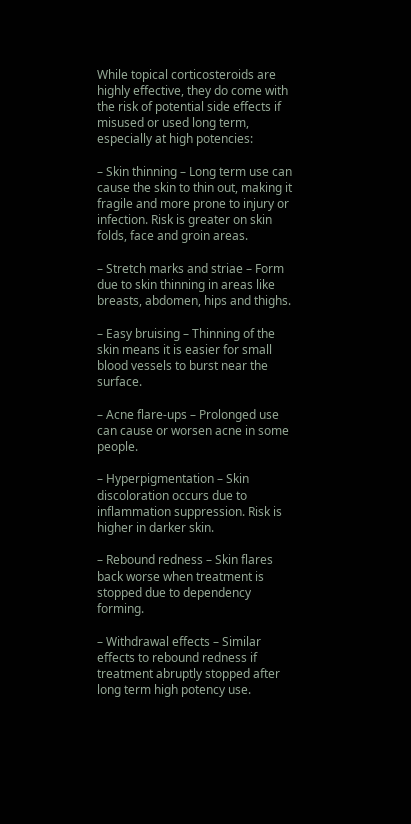While topical corticosteroids are highly effective, they do come with the risk of potential side effects if misused or used long term, especially at high potencies:

– Skin thinning – Long term use can cause the skin to thin out, making it fragile and more prone to injury or infection. Risk is greater on skin folds, face and groin areas.

– Stretch marks and striae – Form due to skin thinning in areas like breasts, abdomen, hips and thighs.

– Easy bruising – Thinning of the skin means it is easier for small blood vessels to burst near the surface.

– Acne flare-ups – Prolonged use can cause or worsen acne in some people.

– Hyperpigmentation – Skin discoloration occurs due to inflammation suppression. Risk is higher in darker skin.

– Rebound redness – Skin flares back worse when treatment is stopped due to dependency forming.

– Withdrawal effects – Similar effects to rebound redness if treatment abruptly stopped after long term high potency use.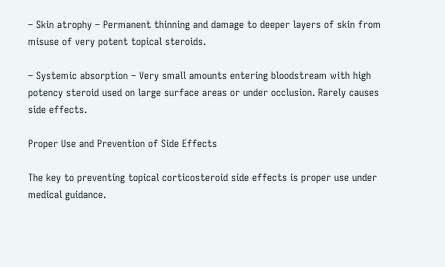– Skin atrophy – Permanent thinning and damage to deeper layers of skin from misuse of very potent topical steroids.

– Systemic absorption – Very small amounts entering bloodstream with high potency steroid used on large surface areas or under occlusion. Rarely causes side effects.

Proper Use and Prevention of Side Effects

The key to preventing topical corticosteroid side effects is proper use under medical guidance.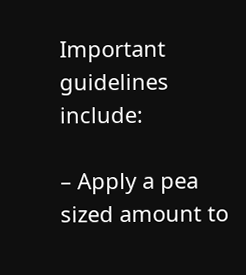Important guidelines include:

– Apply a pea sized amount to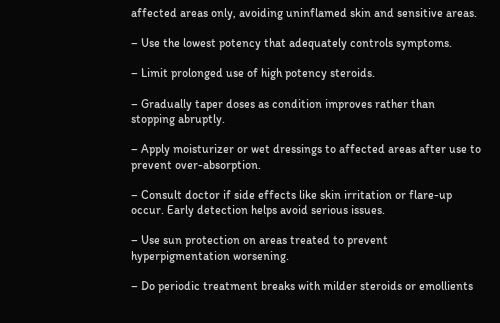affected areas only, avoiding uninflamed skin and sensitive areas.

– Use the lowest potency that adequately controls symptoms.

– Limit prolonged use of high potency steroids.

– Gradually taper doses as condition improves rather than stopping abruptly.

– Apply moisturizer or wet dressings to affected areas after use to prevent over-absorption.

– Consult doctor if side effects like skin irritation or flare-up occur. Early detection helps avoid serious issues.

– Use sun protection on areas treated to prevent hyperpigmentation worsening.

– Do periodic treatment breaks with milder steroids or emollients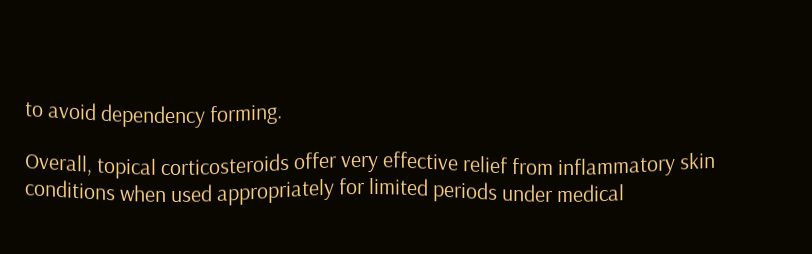to avoid dependency forming.

Overall, topical corticosteroids offer very effective relief from inflammatory skin conditions when used appropriately for limited periods under medical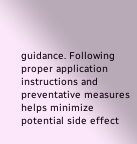guidance. Following proper application instructions and preventative measures helps minimize potential side effect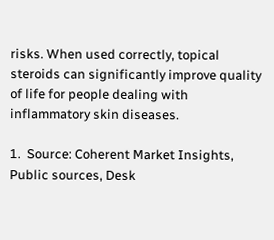risks. When used correctly, topical steroids can significantly improve quality of life for people dealing with inflammatory skin diseases.

1.  Source: Coherent Market Insights, Public sources, Desk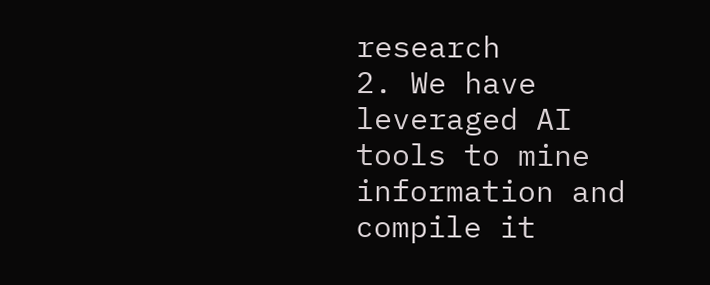research
2. We have leveraged AI tools to mine information and compile it